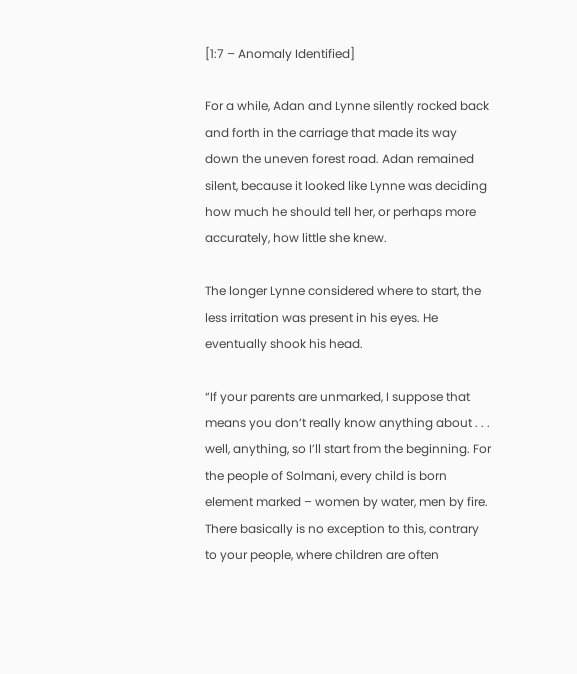[1:7 – Anomaly Identified]

For a while, Adan and Lynne silently rocked back and forth in the carriage that made its way down the uneven forest road. Adan remained silent, because it looked like Lynne was deciding how much he should tell her, or perhaps more accurately, how little she knew.

The longer Lynne considered where to start, the less irritation was present in his eyes. He eventually shook his head.

“If your parents are unmarked, I suppose that means you don’t really know anything about . . . well, anything, so I’ll start from the beginning. For the people of Solmani, every child is born element marked – women by water, men by fire. There basically is no exception to this, contrary to your people, where children are often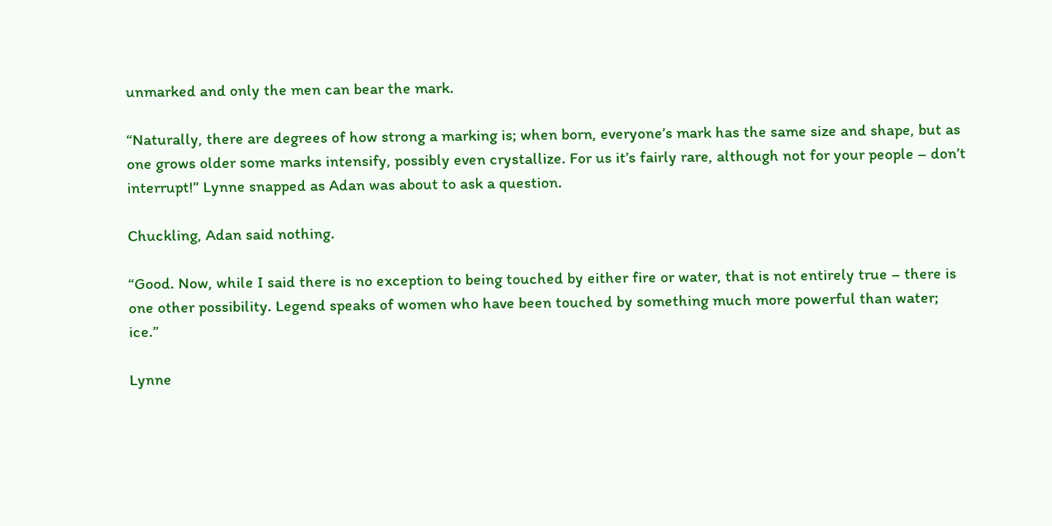unmarked and only the men can bear the mark.

“Naturally, there are degrees of how strong a marking is; when born, everyone’s mark has the same size and shape, but as one grows older some marks intensify, possibly even crystallize. For us it’s fairly rare, although not for your people – don’t interrupt!” Lynne snapped as Adan was about to ask a question.

Chuckling, Adan said nothing.

“Good. Now, while I said there is no exception to being touched by either fire or water, that is not entirely true – there is one other possibility. Legend speaks of women who have been touched by something much more powerful than water; ice.”

Lynne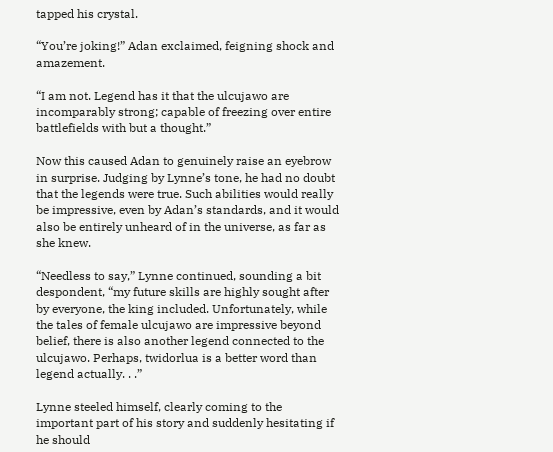tapped his crystal.

“You’re joking!” Adan exclaimed, feigning shock and amazement.

“I am not. Legend has it that the ulcujawo are incomparably strong; capable of freezing over entire battlefields with but a thought.”

Now this caused Adan to genuinely raise an eyebrow in surprise. Judging by Lynne’s tone, he had no doubt that the legends were true. Such abilities would really be impressive, even by Adan’s standards, and it would also be entirely unheard of in the universe, as far as she knew.

“Needless to say,” Lynne continued, sounding a bit despondent, “my future skills are highly sought after by everyone, the king included. Unfortunately, while the tales of female ulcujawo are impressive beyond belief, there is also another legend connected to the ulcujawo. Perhaps, twidorlua is a better word than legend actually. . .”

Lynne steeled himself, clearly coming to the important part of his story and suddenly hesitating if he should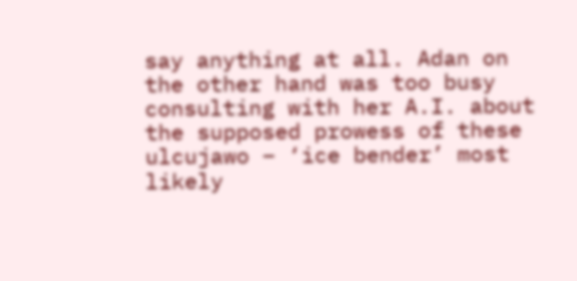say anything at all. Adan on the other hand was too busy consulting with her A.I. about the supposed prowess of these ulcujawo – ‘ice bender’ most likely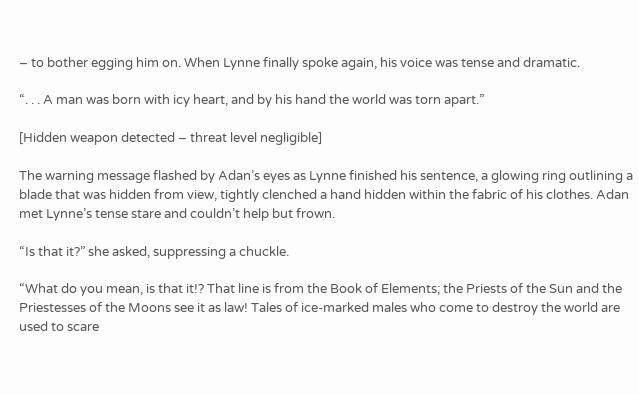– to bother egging him on. When Lynne finally spoke again, his voice was tense and dramatic.

“. . . A man was born with icy heart, and by his hand the world was torn apart.”

[Hidden weapon detected – threat level negligible]

The warning message flashed by Adan’s eyes as Lynne finished his sentence, a glowing ring outlining a blade that was hidden from view, tightly clenched a hand hidden within the fabric of his clothes. Adan met Lynne’s tense stare and couldn’t help but frown.

“Is that it?” she asked, suppressing a chuckle.

“What do you mean, is that it!? That line is from the Book of Elements; the Priests of the Sun and the Priestesses of the Moons see it as law! Tales of ice-marked males who come to destroy the world are used to scare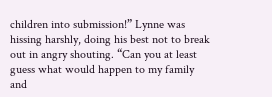children into submission!” Lynne was hissing harshly, doing his best not to break out in angry shouting. “Can you at least guess what would happen to my family and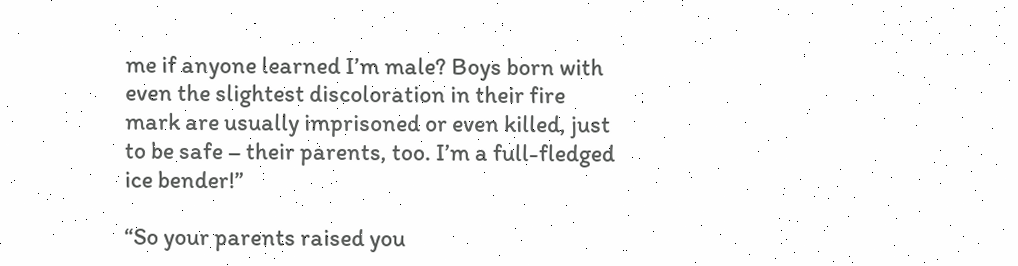me if anyone learned I’m male? Boys born with even the slightest discoloration in their fire mark are usually imprisoned or even killed, just to be safe – their parents, too. I’m a full-fledged ice bender!”

“So your parents raised you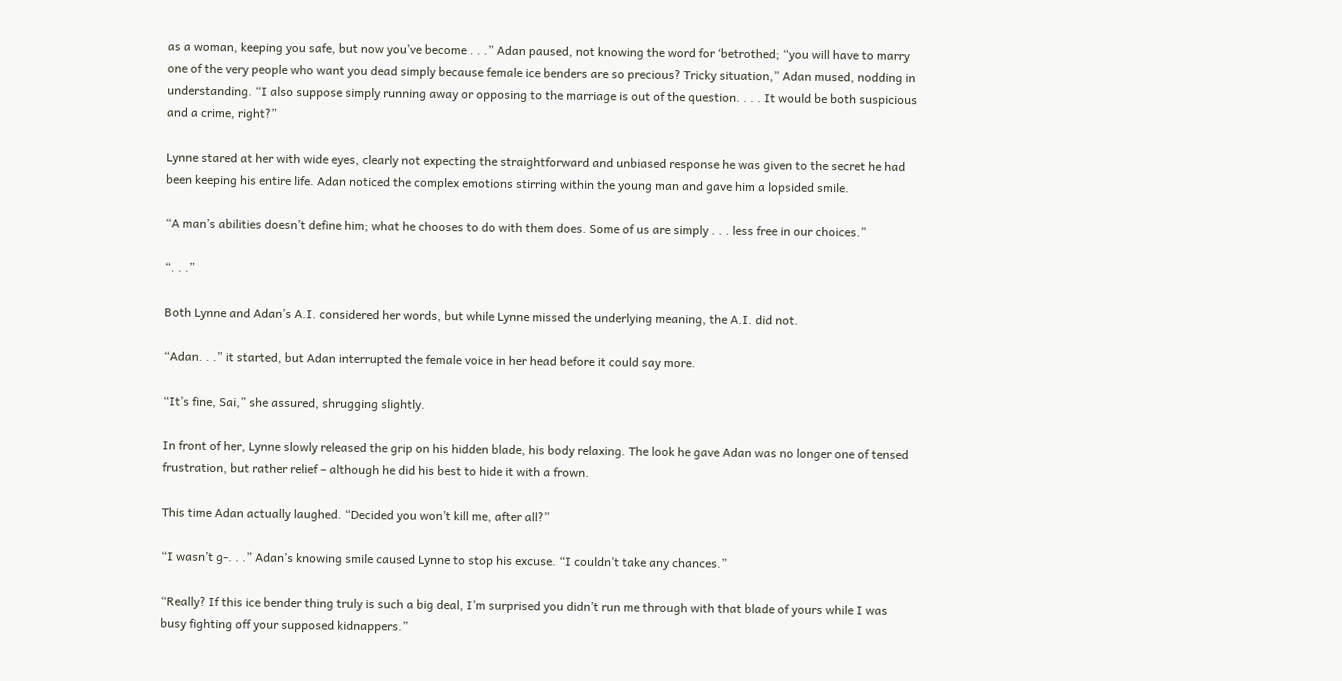as a woman, keeping you safe, but now you’ve become . . .” Adan paused, not knowing the word for ‘betrothed; “you will have to marry one of the very people who want you dead simply because female ice benders are so precious? Tricky situation,” Adan mused, nodding in understanding. “I also suppose simply running away or opposing to the marriage is out of the question. . . . It would be both suspicious and a crime, right?”

Lynne stared at her with wide eyes, clearly not expecting the straightforward and unbiased response he was given to the secret he had been keeping his entire life. Adan noticed the complex emotions stirring within the young man and gave him a lopsided smile.

“A man’s abilities doesn’t define him; what he chooses to do with them does. Some of us are simply . . . less free in our choices.”

“. . .”

Both Lynne and Adan’s A.I. considered her words, but while Lynne missed the underlying meaning, the A.I. did not.

“Adan. . .” it started, but Adan interrupted the female voice in her head before it could say more.

“It’s fine, Sai,” she assured, shrugging slightly.

In front of her, Lynne slowly released the grip on his hidden blade, his body relaxing. The look he gave Adan was no longer one of tensed frustration, but rather relief – although he did his best to hide it with a frown.

This time Adan actually laughed. “Decided you won’t kill me, after all?”

“I wasn’t g-. . .” Adan’s knowing smile caused Lynne to stop his excuse. “I couldn’t take any chances.”

“Really? If this ice bender thing truly is such a big deal, I’m surprised you didn’t run me through with that blade of yours while I was busy fighting off your supposed kidnappers.”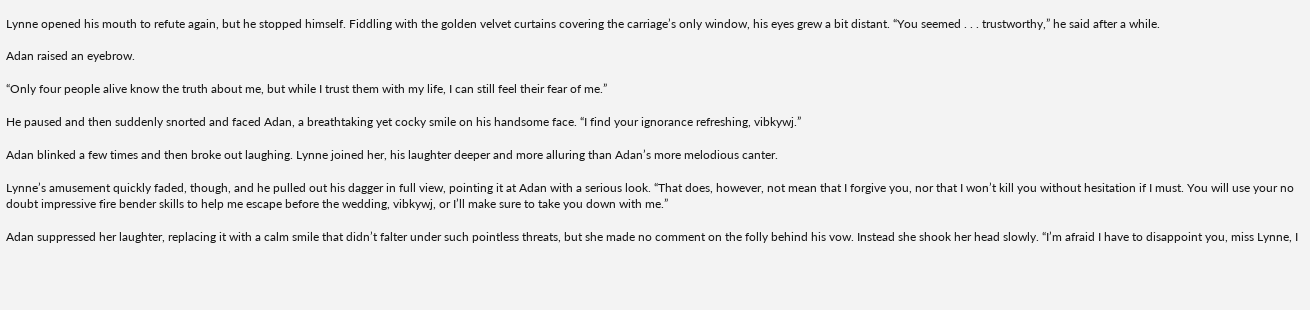Lynne opened his mouth to refute again, but he stopped himself. Fiddling with the golden velvet curtains covering the carriage’s only window, his eyes grew a bit distant. “You seemed . . . trustworthy,” he said after a while.

Adan raised an eyebrow.

“Only four people alive know the truth about me, but while I trust them with my life, I can still feel their fear of me.”

He paused and then suddenly snorted and faced Adan, a breathtaking yet cocky smile on his handsome face. “I find your ignorance refreshing, vibkywj.”

Adan blinked a few times and then broke out laughing. Lynne joined her, his laughter deeper and more alluring than Adan’s more melodious canter.

Lynne’s amusement quickly faded, though, and he pulled out his dagger in full view, pointing it at Adan with a serious look. “That does, however, not mean that I forgive you, nor that I won’t kill you without hesitation if I must. You will use your no doubt impressive fire bender skills to help me escape before the wedding, vibkywj, or I’ll make sure to take you down with me.”

Adan suppressed her laughter, replacing it with a calm smile that didn’t falter under such pointless threats, but she made no comment on the folly behind his vow. Instead she shook her head slowly. “I’m afraid I have to disappoint you, miss Lynne, I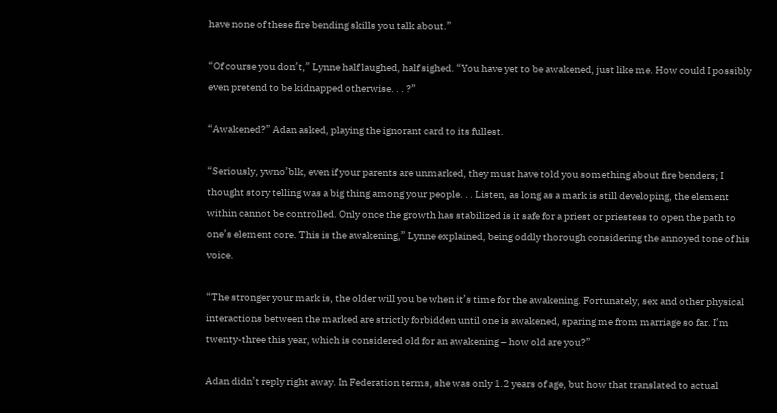have none of these fire bending skills you talk about.”

“Of course you don’t,” Lynne half laughed, half sighed. “You have yet to be awakened, just like me. How could I possibly even pretend to be kidnapped otherwise. . . ?”

“Awakened?” Adan asked, playing the ignorant card to its fullest.

“Seriously, ywno’blk, even if your parents are unmarked, they must have told you something about fire benders; I thought story telling was a big thing among your people. . . Listen, as long as a mark is still developing, the element within cannot be controlled. Only once the growth has stabilized is it safe for a priest or priestess to open the path to one’s element core. This is the awakening,” Lynne explained, being oddly thorough considering the annoyed tone of his voice.

“The stronger your mark is, the older will you be when it’s time for the awakening. Fortunately, sex and other physical interactions between the marked are strictly forbidden until one is awakened, sparing me from marriage so far. I’m twenty-three this year, which is considered old for an awakening – how old are you?”

Adan didn’t reply right away. In Federation terms, she was only 1.2 years of age, but how that translated to actual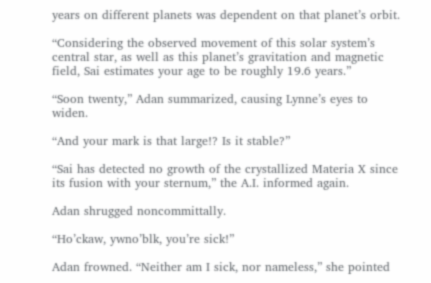years on different planets was dependent on that planet’s orbit.

“Considering the observed movement of this solar system’s central star, as well as this planet’s gravitation and magnetic field, Sai estimates your age to be roughly 19.6 years.”

“Soon twenty,” Adan summarized, causing Lynne’s eyes to widen.

“And your mark is that large!? Is it stable?”

“Sai has detected no growth of the crystallized Materia X since its fusion with your sternum,” the A.I. informed again.

Adan shrugged noncommittally.

“Ho’ckaw, ywno’blk, you’re sick!”

Adan frowned. “Neither am I sick, nor nameless,” she pointed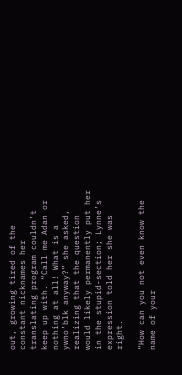out, growing tired of the constant nicknames her translating program couldn’t keep up with. “Call me Adan or nothing at all! What is a ywno’blk anyway?” she asked, realizing that the question would likely permanently put her in the stupid-section; Lynne’s expression told her she was right.

“How can you not even know the name of your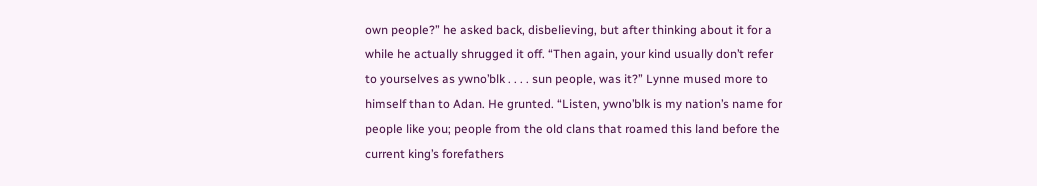own people?” he asked back, disbelieving, but after thinking about it for a while he actually shrugged it off. “Then again, your kind usually don’t refer to yourselves as ywno’blk . . . . sun people, was it?” Lynne mused more to himself than to Adan. He grunted. “Listen, ywno’blk is my nation’s name for people like you; people from the old clans that roamed this land before the current king’s forefathers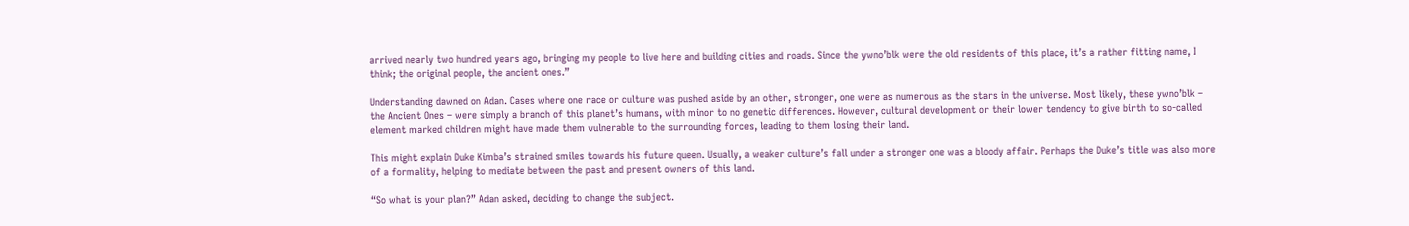arrived nearly two hundred years ago, bringing my people to live here and building cities and roads. Since the ywno’blk were the old residents of this place, it’s a rather fitting name, I think; the original people, the ancient ones.”

Understanding dawned on Adan. Cases where one race or culture was pushed aside by an other, stronger, one were as numerous as the stars in the universe. Most likely, these ywno’blk – the Ancient Ones – were simply a branch of this planet’s humans, with minor to no genetic differences. However, cultural development or their lower tendency to give birth to so-called element marked children might have made them vulnerable to the surrounding forces, leading to them losing their land.

This might explain Duke Kimba’s strained smiles towards his future queen. Usually, a weaker culture’s fall under a stronger one was a bloody affair. Perhaps the Duke’s title was also more of a formality, helping to mediate between the past and present owners of this land.

“So what is your plan?” Adan asked, deciding to change the subject.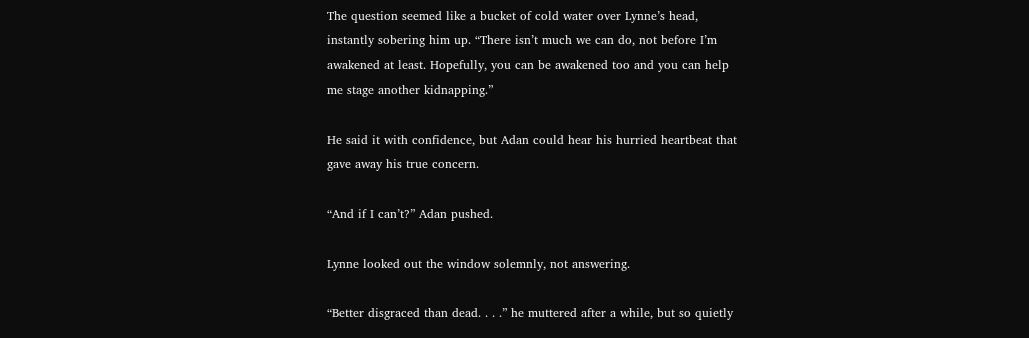The question seemed like a bucket of cold water over Lynne’s head, instantly sobering him up. “There isn’t much we can do, not before I’m awakened at least. Hopefully, you can be awakened too and you can help me stage another kidnapping.”

He said it with confidence, but Adan could hear his hurried heartbeat that gave away his true concern.

“And if I can’t?” Adan pushed.

Lynne looked out the window solemnly, not answering.

“Better disgraced than dead. . . .” he muttered after a while, but so quietly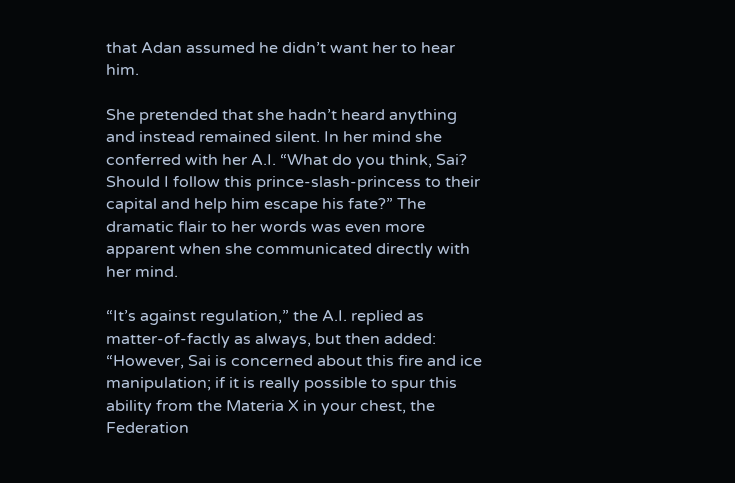that Adan assumed he didn’t want her to hear him.

She pretended that she hadn’t heard anything and instead remained silent. In her mind she conferred with her A.I. “What do you think, Sai? Should I follow this prince-slash-princess to their capital and help him escape his fate?” The dramatic flair to her words was even more apparent when she communicated directly with her mind.

“It’s against regulation,” the A.I. replied as matter-of-factly as always, but then added: “However, Sai is concerned about this fire and ice manipulation; if it is really possible to spur this ability from the Materia X in your chest, the Federation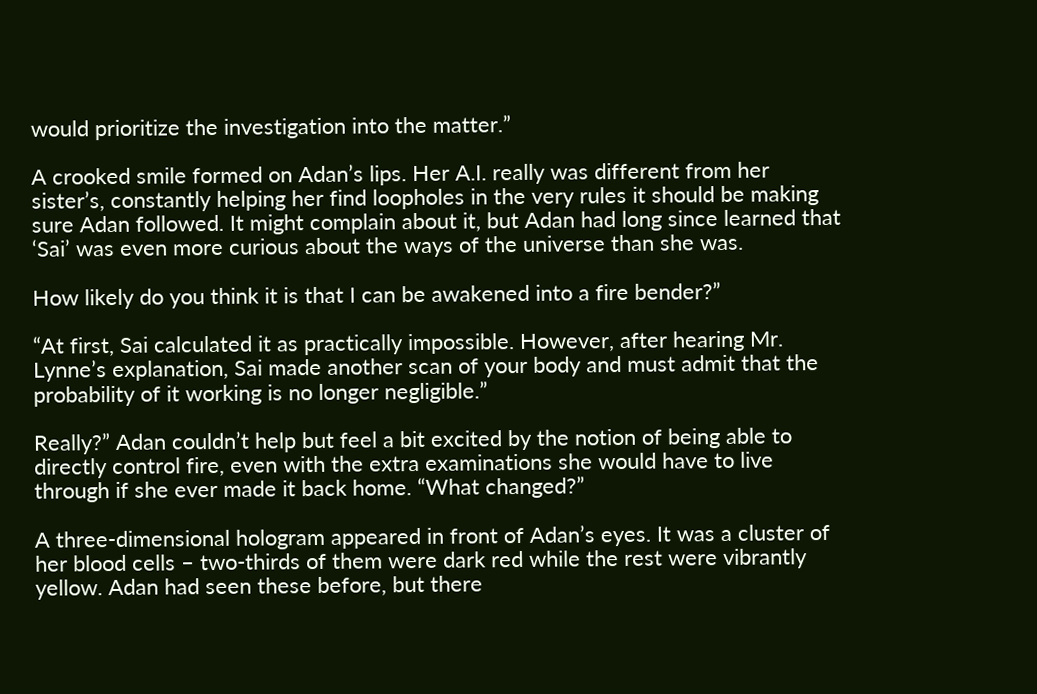would prioritize the investigation into the matter.”

A crooked smile formed on Adan’s lips. Her A.I. really was different from her sister’s, constantly helping her find loopholes in the very rules it should be making sure Adan followed. It might complain about it, but Adan had long since learned that ‘Sai’ was even more curious about the ways of the universe than she was.

How likely do you think it is that I can be awakened into a fire bender?”

“At first, Sai calculated it as practically impossible. However, after hearing Mr. Lynne’s explanation, Sai made another scan of your body and must admit that the probability of it working is no longer negligible.”

Really?” Adan couldn’t help but feel a bit excited by the notion of being able to directly control fire, even with the extra examinations she would have to live through if she ever made it back home. “What changed?”

A three-dimensional hologram appeared in front of Adan’s eyes. It was a cluster of her blood cells – two-thirds of them were dark red while the rest were vibrantly yellow. Adan had seen these before, but there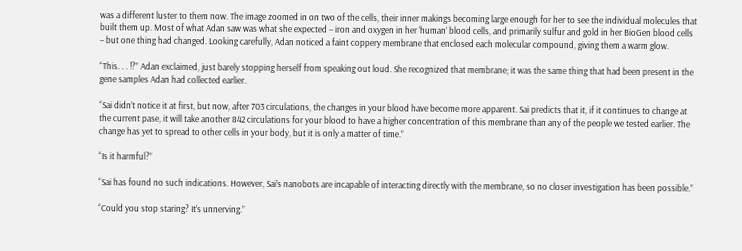was a different luster to them now. The image zoomed in on two of the cells, their inner makings becoming large enough for her to see the individual molecules that built them up. Most of what Adan saw was what she expected – iron and oxygen in her ‘human’ blood cells, and primarily sulfur and gold in her BioGen blood cells – but one thing had changed. Looking carefully, Adan noticed a faint coppery membrane that enclosed each molecular compound, giving them a warm glow.

“This. . . !?” Adan exclaimed, just barely stopping herself from speaking out loud. She recognized that membrane; it was the same thing that had been present in the gene samples Adan had collected earlier.

“Sai didn’t notice it at first, but now, after 703 circulations, the changes in your blood have become more apparent. Sai predicts that it, if it continues to change at the current pase, it will take another 842 circulations for your blood to have a higher concentration of this membrane than any of the people we tested earlier. The change has yet to spread to other cells in your body, but it is only a matter of time.”

“Is it harmful?”

“Sai has found no such indications. However, Sai’s nanobots are incapable of interacting directly with the membrane, so no closer investigation has been possible.”

“Could you stop staring? It’s unnerving.”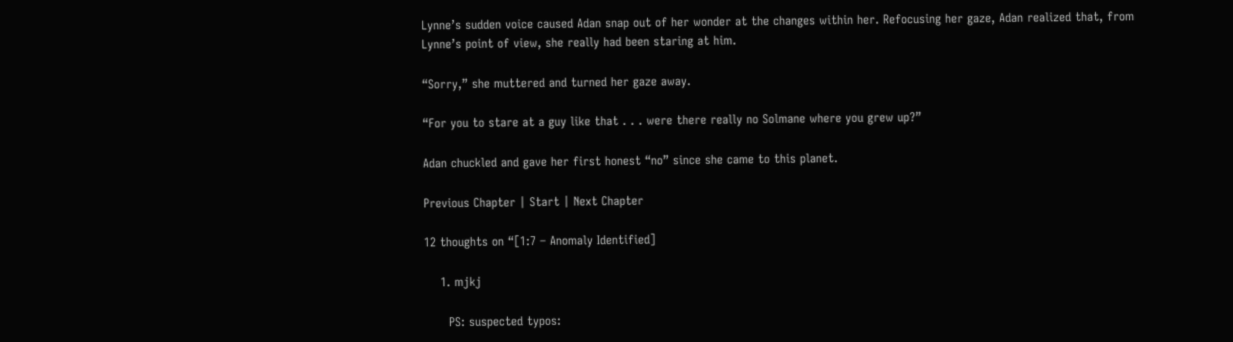Lynne’s sudden voice caused Adan snap out of her wonder at the changes within her. Refocusing her gaze, Adan realized that, from Lynne’s point of view, she really had been staring at him.

“Sorry,” she muttered and turned her gaze away.

“For you to stare at a guy like that . . . were there really no Solmane where you grew up?”

Adan chuckled and gave her first honest “no” since she came to this planet.

Previous Chapter | Start | Next Chapter

12 thoughts on “[1:7 – Anomaly Identified]

    1. mjkj

      PS: suspected typos: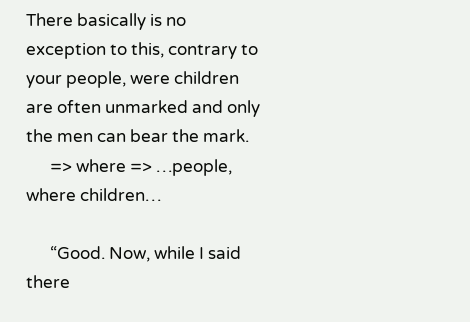There basically is no exception to this, contrary to your people, were children are often unmarked and only the men can bear the mark.
      => where => …people, where children…

      “Good. Now, while I said there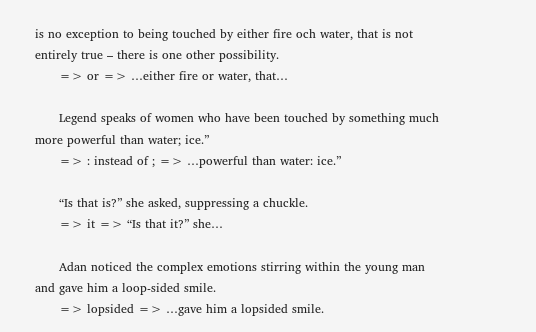is no exception to being touched by either fire och water, that is not entirely true – there is one other possibility.
      => or => …either fire or water, that…

      Legend speaks of women who have been touched by something much more powerful than water; ice.”
      => : instead of ; => …powerful than water: ice.”

      “Is that is?” she asked, suppressing a chuckle.
      => it => “Is that it?” she…

      Adan noticed the complex emotions stirring within the young man and gave him a loop-sided smile.
      => lopsided => …gave him a lopsided smile.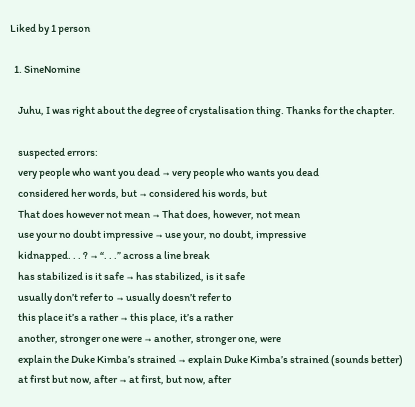Liked by 1 person

  1. SineNomine

    Juhu, I was right about the degree of crystalisation thing. Thanks for the chapter.

    suspected errors:
    very people who want you dead → very people who wants you dead
    considered her words, but → considered his words, but
    That does however not mean → That does, however, not mean
    use your no doubt impressive → use your, no doubt, impressive
    kidnapped. . . ? → “. . .” across a line break
    has stabilized is it safe → has stabilized, is it safe
    usually don’t refer to → usually doesn’t refer to
    this place it’s a rather → this place, it’s a rather
    another, stronger one were → another, stronger one, were
    explain the Duke Kimba’s strained → explain Duke Kimba’s strained (sounds better)
    at first but now, after → at first, but now, after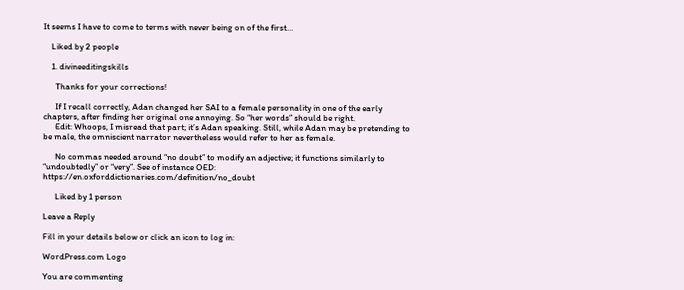It seems I have to come to terms with never being on of the first…

    Liked by 2 people

    1. divineeditingskills

      Thanks for your corrections!

      If I recall correctly, Adan changed her SAI to a female personality in one of the early chapters, after finding her original one annoying. So “her words” should be right.
      Edit: Whoops, I misread that part; it’s Adan speaking. Still, while Adan may be pretending to be male, the omniscient narrator nevertheless would refer to her as female.

      No commas needed around “no doubt” to modify an adjective; it functions similarly to “undoubtedly” or “very”. See of instance OED: https://en.oxforddictionaries.com/definition/no_doubt

      Liked by 1 person

Leave a Reply

Fill in your details below or click an icon to log in:

WordPress.com Logo

You are commenting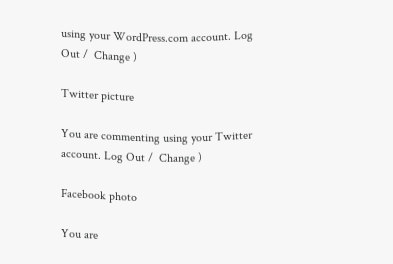using your WordPress.com account. Log Out /  Change )

Twitter picture

You are commenting using your Twitter account. Log Out /  Change )

Facebook photo

You are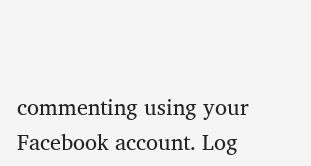commenting using your Facebook account. Log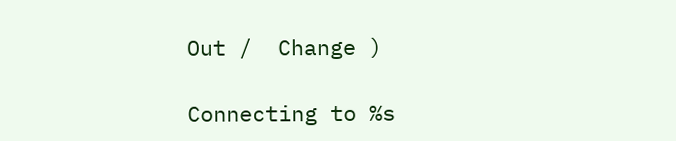Out /  Change )

Connecting to %s